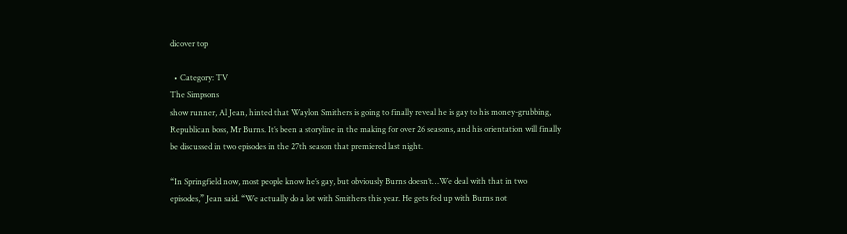dicover top

  • Category: TV
The Simpsons
show runner, Al Jean, hinted that Waylon Smithers is going to finally reveal he is gay to his money-grubbing, Republican boss, Mr Burns. It’s been a storyline in the making for over 26 seasons, and his orientation will finally be discussed in two episodes in the 27th season that premiered last night.

“In Springfield now, most people know he’s gay, but obviously Burns doesn’t…We deal with that in two episodes,” Jean said. “We actually do a lot with Smithers this year. He gets fed up with Burns not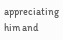appreciating him and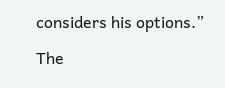considers his options.”

The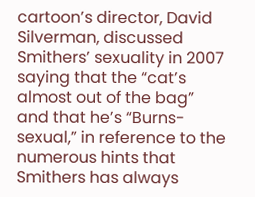cartoon’s director, David Silverman, discussed Smithers’ sexuality in 2007 saying that the “cat’s almost out of the bag”  and that he’s “Burns-sexual,” in reference to the numerous hints that Smithers has always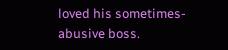loved his sometimes-abusive boss.